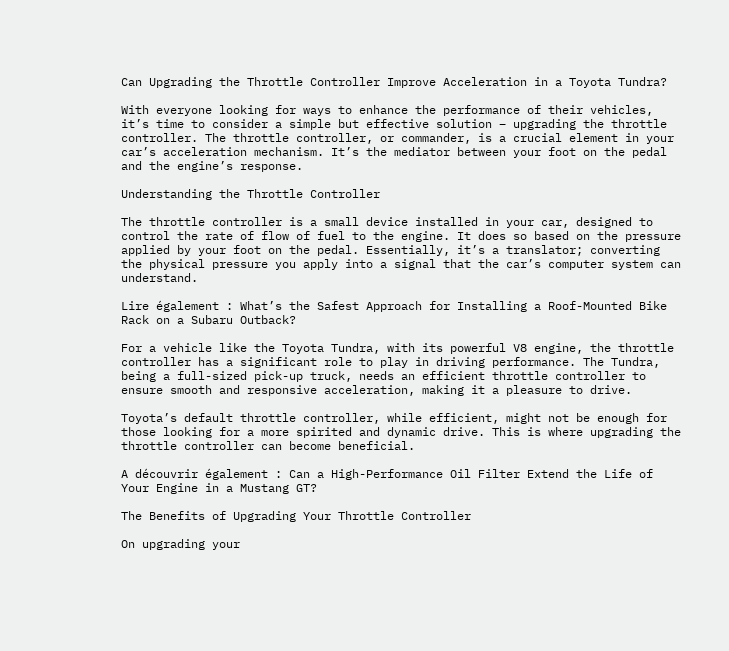Can Upgrading the Throttle Controller Improve Acceleration in a Toyota Tundra?

With everyone looking for ways to enhance the performance of their vehicles, it’s time to consider a simple but effective solution – upgrading the throttle controller. The throttle controller, or commander, is a crucial element in your car’s acceleration mechanism. It’s the mediator between your foot on the pedal and the engine’s response.

Understanding the Throttle Controller

The throttle controller is a small device installed in your car, designed to control the rate of flow of fuel to the engine. It does so based on the pressure applied by your foot on the pedal. Essentially, it’s a translator; converting the physical pressure you apply into a signal that the car’s computer system can understand.

Lire également : What’s the Safest Approach for Installing a Roof-Mounted Bike Rack on a Subaru Outback?

For a vehicle like the Toyota Tundra, with its powerful V8 engine, the throttle controller has a significant role to play in driving performance. The Tundra, being a full-sized pick-up truck, needs an efficient throttle controller to ensure smooth and responsive acceleration, making it a pleasure to drive.

Toyota’s default throttle controller, while efficient, might not be enough for those looking for a more spirited and dynamic drive. This is where upgrading the throttle controller can become beneficial.

A découvrir également : Can a High-Performance Oil Filter Extend the Life of Your Engine in a Mustang GT?

The Benefits of Upgrading Your Throttle Controller

On upgrading your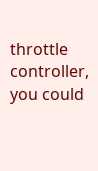throttle controller, you could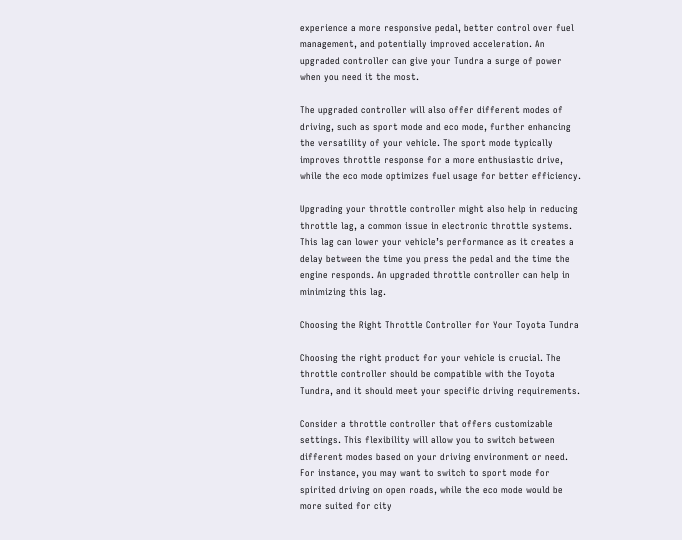experience a more responsive pedal, better control over fuel management, and potentially improved acceleration. An upgraded controller can give your Tundra a surge of power when you need it the most.

The upgraded controller will also offer different modes of driving, such as sport mode and eco mode, further enhancing the versatility of your vehicle. The sport mode typically improves throttle response for a more enthusiastic drive, while the eco mode optimizes fuel usage for better efficiency.

Upgrading your throttle controller might also help in reducing throttle lag, a common issue in electronic throttle systems. This lag can lower your vehicle’s performance as it creates a delay between the time you press the pedal and the time the engine responds. An upgraded throttle controller can help in minimizing this lag.

Choosing the Right Throttle Controller for Your Toyota Tundra

Choosing the right product for your vehicle is crucial. The throttle controller should be compatible with the Toyota Tundra, and it should meet your specific driving requirements.

Consider a throttle controller that offers customizable settings. This flexibility will allow you to switch between different modes based on your driving environment or need. For instance, you may want to switch to sport mode for spirited driving on open roads, while the eco mode would be more suited for city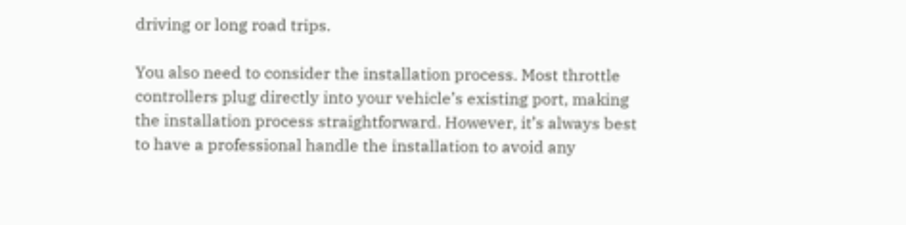driving or long road trips.

You also need to consider the installation process. Most throttle controllers plug directly into your vehicle’s existing port, making the installation process straightforward. However, it’s always best to have a professional handle the installation to avoid any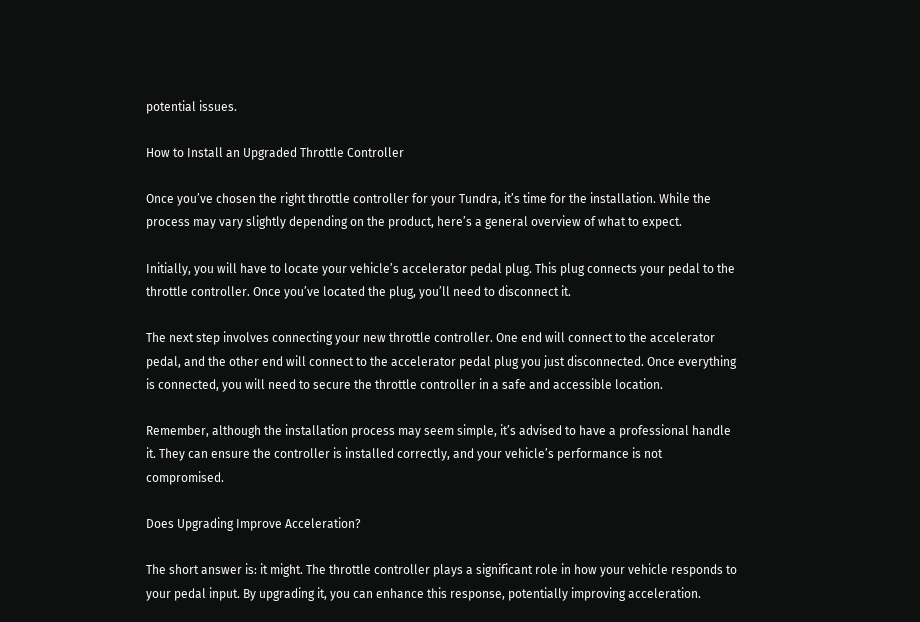potential issues.

How to Install an Upgraded Throttle Controller

Once you’ve chosen the right throttle controller for your Tundra, it’s time for the installation. While the process may vary slightly depending on the product, here’s a general overview of what to expect.

Initially, you will have to locate your vehicle’s accelerator pedal plug. This plug connects your pedal to the throttle controller. Once you’ve located the plug, you’ll need to disconnect it.

The next step involves connecting your new throttle controller. One end will connect to the accelerator pedal, and the other end will connect to the accelerator pedal plug you just disconnected. Once everything is connected, you will need to secure the throttle controller in a safe and accessible location.

Remember, although the installation process may seem simple, it’s advised to have a professional handle it. They can ensure the controller is installed correctly, and your vehicle’s performance is not compromised.

Does Upgrading Improve Acceleration?

The short answer is: it might. The throttle controller plays a significant role in how your vehicle responds to your pedal input. By upgrading it, you can enhance this response, potentially improving acceleration.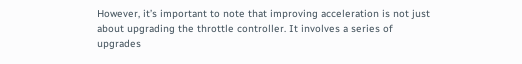However, it’s important to note that improving acceleration is not just about upgrading the throttle controller. It involves a series of upgrades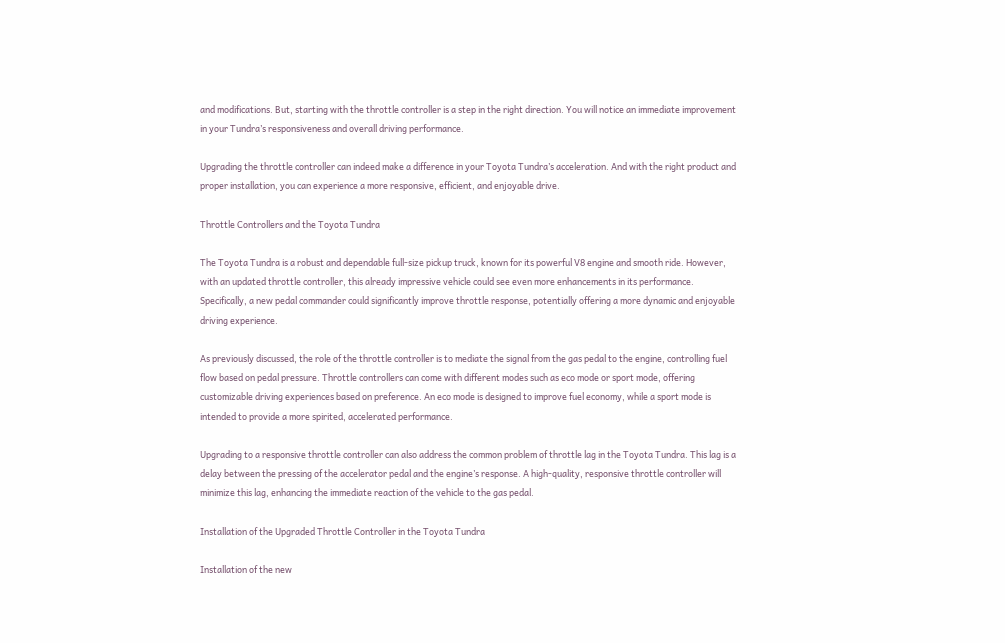and modifications. But, starting with the throttle controller is a step in the right direction. You will notice an immediate improvement in your Tundra’s responsiveness and overall driving performance.

Upgrading the throttle controller can indeed make a difference in your Toyota Tundra’s acceleration. And with the right product and proper installation, you can experience a more responsive, efficient, and enjoyable drive.

Throttle Controllers and the Toyota Tundra

The Toyota Tundra is a robust and dependable full-size pickup truck, known for its powerful V8 engine and smooth ride. However, with an updated throttle controller, this already impressive vehicle could see even more enhancements in its performance. Specifically, a new pedal commander could significantly improve throttle response, potentially offering a more dynamic and enjoyable driving experience.

As previously discussed, the role of the throttle controller is to mediate the signal from the gas pedal to the engine, controlling fuel flow based on pedal pressure. Throttle controllers can come with different modes such as eco mode or sport mode, offering customizable driving experiences based on preference. An eco mode is designed to improve fuel economy, while a sport mode is intended to provide a more spirited, accelerated performance.

Upgrading to a responsive throttle controller can also address the common problem of throttle lag in the Toyota Tundra. This lag is a delay between the pressing of the accelerator pedal and the engine’s response. A high-quality, responsive throttle controller will minimize this lag, enhancing the immediate reaction of the vehicle to the gas pedal.

Installation of the Upgraded Throttle Controller in the Toyota Tundra

Installation of the new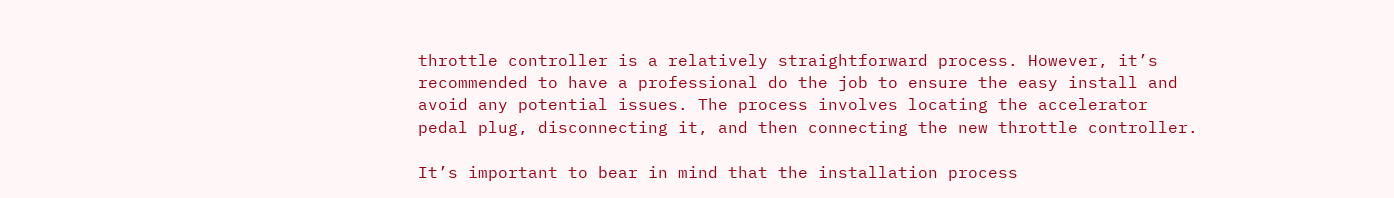throttle controller is a relatively straightforward process. However, it’s recommended to have a professional do the job to ensure the easy install and avoid any potential issues. The process involves locating the accelerator pedal plug, disconnecting it, and then connecting the new throttle controller.

It’s important to bear in mind that the installation process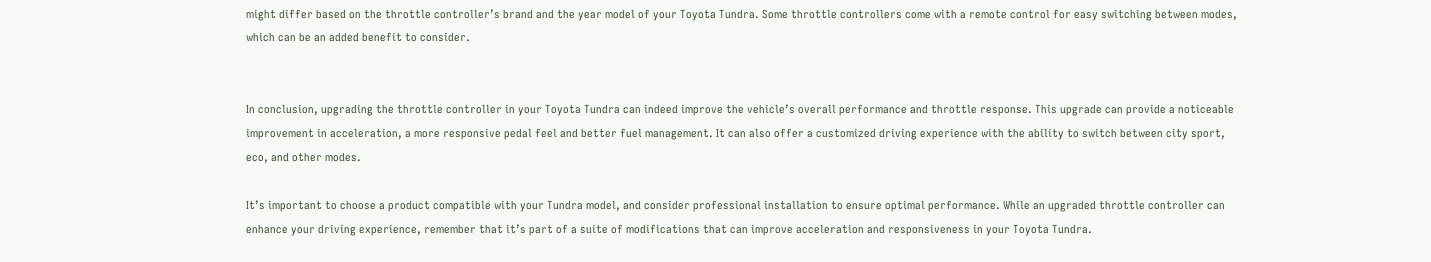might differ based on the throttle controller’s brand and the year model of your Toyota Tundra. Some throttle controllers come with a remote control for easy switching between modes, which can be an added benefit to consider.


In conclusion, upgrading the throttle controller in your Toyota Tundra can indeed improve the vehicle’s overall performance and throttle response. This upgrade can provide a noticeable improvement in acceleration, a more responsive pedal feel and better fuel management. It can also offer a customized driving experience with the ability to switch between city sport, eco, and other modes.

It’s important to choose a product compatible with your Tundra model, and consider professional installation to ensure optimal performance. While an upgraded throttle controller can enhance your driving experience, remember that it’s part of a suite of modifications that can improve acceleration and responsiveness in your Toyota Tundra.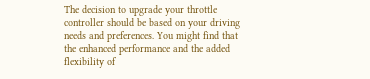The decision to upgrade your throttle controller should be based on your driving needs and preferences. You might find that the enhanced performance and the added flexibility of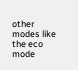other modes like the eco mode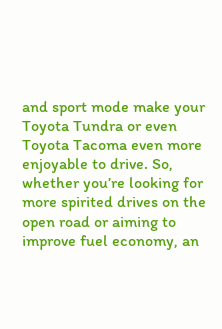and sport mode make your Toyota Tundra or even Toyota Tacoma even more enjoyable to drive. So, whether you’re looking for more spirited drives on the open road or aiming to improve fuel economy, an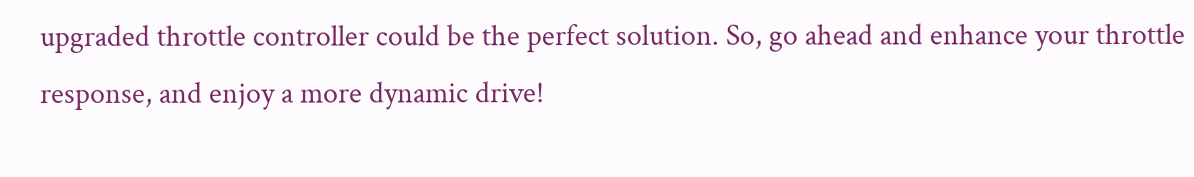upgraded throttle controller could be the perfect solution. So, go ahead and enhance your throttle response, and enjoy a more dynamic drive!